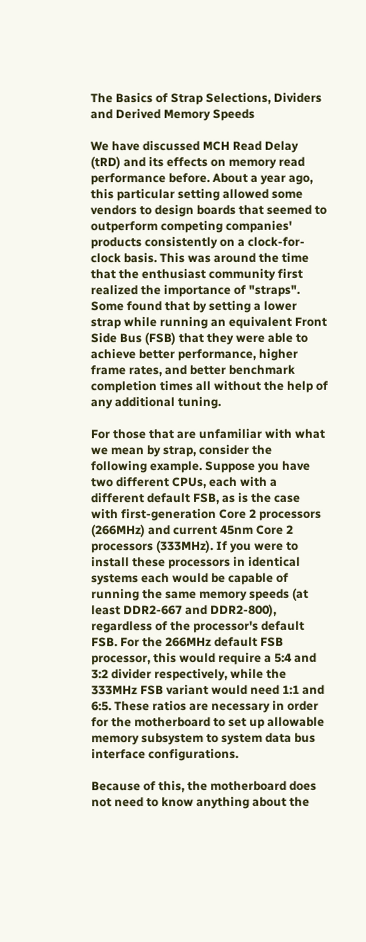The Basics of Strap Selections, Dividers and Derived Memory Speeds

We have discussed MCH Read Delay (tRD) and its effects on memory read performance before. About a year ago, this particular setting allowed some vendors to design boards that seemed to outperform competing companies' products consistently on a clock-for-clock basis. This was around the time that the enthusiast community first realized the importance of "straps". Some found that by setting a lower strap while running an equivalent Front Side Bus (FSB) that they were able to achieve better performance, higher frame rates, and better benchmark completion times all without the help of any additional tuning.

For those that are unfamiliar with what we mean by strap, consider the following example. Suppose you have two different CPUs, each with a different default FSB, as is the case with first-generation Core 2 processors (266MHz) and current 45nm Core 2 processors (333MHz). If you were to install these processors in identical systems each would be capable of running the same memory speeds (at least DDR2-667 and DDR2-800), regardless of the processor's default FSB. For the 266MHz default FSB processor, this would require a 5:4 and 3:2 divider respectively, while the 333MHz FSB variant would need 1:1 and 6:5. These ratios are necessary in order for the motherboard to set up allowable memory subsystem to system data bus interface configurations.

Because of this, the motherboard does not need to know anything about the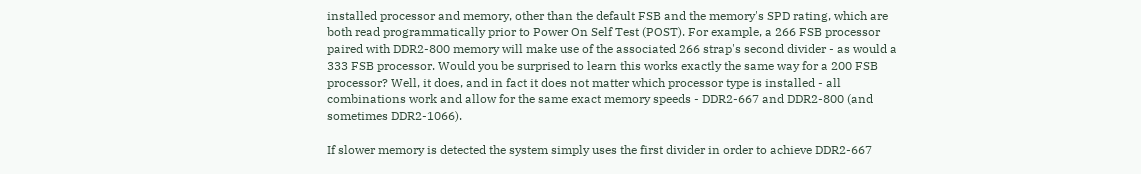installed processor and memory, other than the default FSB and the memory's SPD rating, which are both read programmatically prior to Power On Self Test (POST). For example, a 266 FSB processor paired with DDR2-800 memory will make use of the associated 266 strap's second divider - as would a 333 FSB processor. Would you be surprised to learn this works exactly the same way for a 200 FSB processor? Well, it does, and in fact it does not matter which processor type is installed - all combinations work and allow for the same exact memory speeds - DDR2-667 and DDR2-800 (and sometimes DDR2-1066).

If slower memory is detected the system simply uses the first divider in order to achieve DDR2-667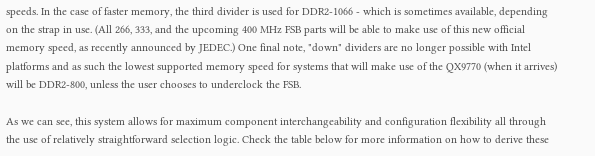speeds. In the case of faster memory, the third divider is used for DDR2-1066 - which is sometimes available, depending on the strap in use. (All 266, 333, and the upcoming 400 MHz FSB parts will be able to make use of this new official memory speed, as recently announced by JEDEC.) One final note, "down" dividers are no longer possible with Intel platforms and as such the lowest supported memory speed for systems that will make use of the QX9770 (when it arrives) will be DDR2-800, unless the user chooses to underclock the FSB.

As we can see, this system allows for maximum component interchangeability and configuration flexibility all through the use of relatively straightforward selection logic. Check the table below for more information on how to derive these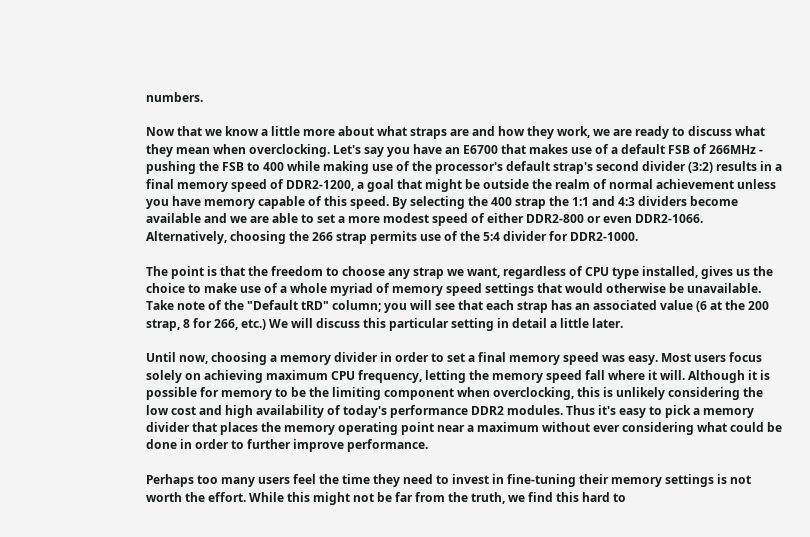numbers.

Now that we know a little more about what straps are and how they work, we are ready to discuss what they mean when overclocking. Let's say you have an E6700 that makes use of a default FSB of 266MHz - pushing the FSB to 400 while making use of the processor's default strap's second divider (3:2) results in a final memory speed of DDR2-1200, a goal that might be outside the realm of normal achievement unless you have memory capable of this speed. By selecting the 400 strap the 1:1 and 4:3 dividers become available and we are able to set a more modest speed of either DDR2-800 or even DDR2-1066. Alternatively, choosing the 266 strap permits use of the 5:4 divider for DDR2-1000.

The point is that the freedom to choose any strap we want, regardless of CPU type installed, gives us the choice to make use of a whole myriad of memory speed settings that would otherwise be unavailable. Take note of the "Default tRD" column; you will see that each strap has an associated value (6 at the 200 strap, 8 for 266, etc.) We will discuss this particular setting in detail a little later.

Until now, choosing a memory divider in order to set a final memory speed was easy. Most users focus solely on achieving maximum CPU frequency, letting the memory speed fall where it will. Although it is possible for memory to be the limiting component when overclocking, this is unlikely considering the low cost and high availability of today's performance DDR2 modules. Thus it's easy to pick a memory divider that places the memory operating point near a maximum without ever considering what could be done in order to further improve performance.

Perhaps too many users feel the time they need to invest in fine-tuning their memory settings is not worth the effort. While this might not be far from the truth, we find this hard to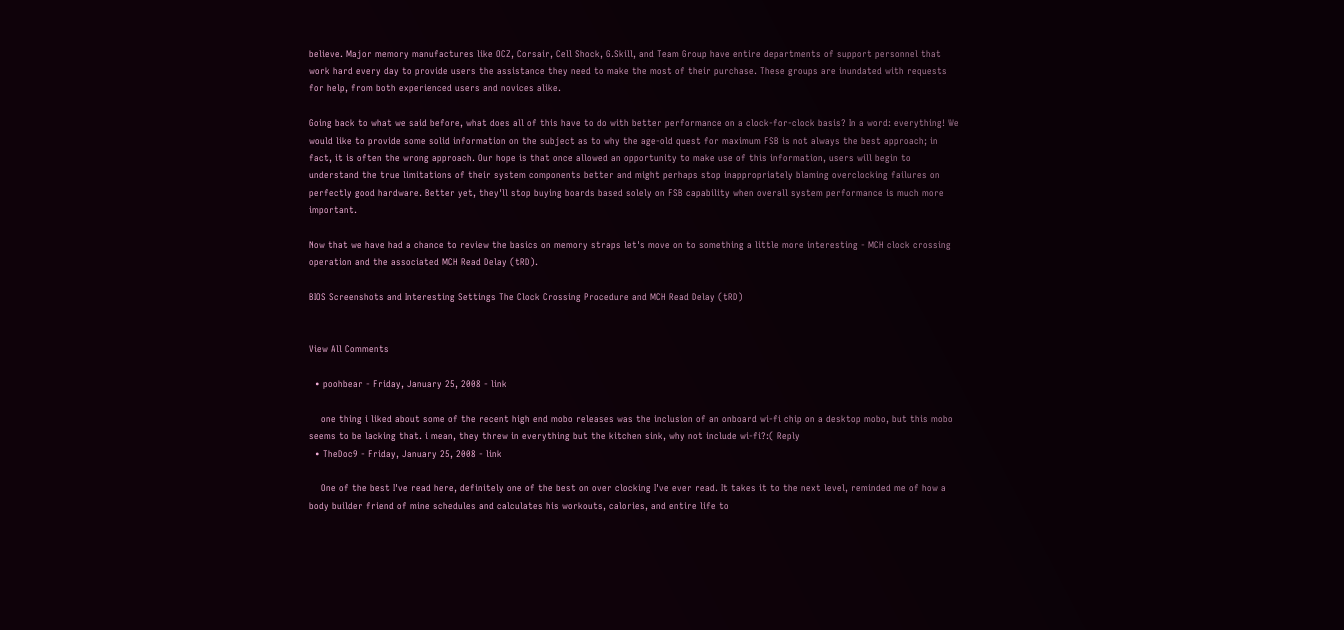believe. Major memory manufactures like OCZ, Corsair, Cell Shock, G.Skill, and Team Group have entire departments of support personnel that work hard every day to provide users the assistance they need to make the most of their purchase. These groups are inundated with requests for help, from both experienced users and novices alike.

Going back to what we said before, what does all of this have to do with better performance on a clock-for-clock basis? In a word: everything! We would like to provide some solid information on the subject as to why the age-old quest for maximum FSB is not always the best approach; in fact, it is often the wrong approach. Our hope is that once allowed an opportunity to make use of this information, users will begin to understand the true limitations of their system components better and might perhaps stop inappropriately blaming overclocking failures on perfectly good hardware. Better yet, they'll stop buying boards based solely on FSB capability when overall system performance is much more important.

Now that we have had a chance to review the basics on memory straps let's move on to something a little more interesting - MCH clock crossing operation and the associated MCH Read Delay (tRD).

BIOS Screenshots and Interesting Settings The Clock Crossing Procedure and MCH Read Delay (tRD)


View All Comments

  • poohbear - Friday, January 25, 2008 - link

    one thing i liked about some of the recent high end mobo releases was the inclusion of an onboard wi-fi chip on a desktop mobo, but this mobo seems to be lacking that. i mean, they threw in everything but the kitchen sink, why not include wi-fi?:( Reply
  • TheDoc9 - Friday, January 25, 2008 - link

    One of the best I've read here, definitely one of the best on over clocking I've ever read. It takes it to the next level, reminded me of how a body builder friend of mine schedules and calculates his workouts, calories, and entire life to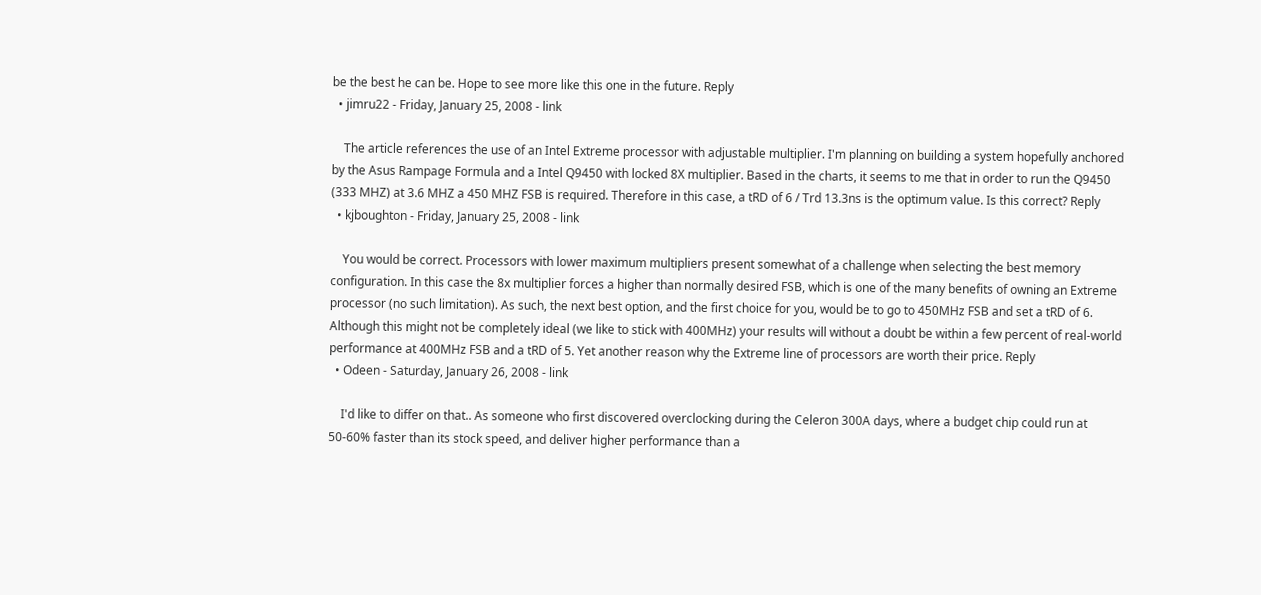be the best he can be. Hope to see more like this one in the future. Reply
  • jimru22 - Friday, January 25, 2008 - link

    The article references the use of an Intel Extreme processor with adjustable multiplier. I'm planning on building a system hopefully anchored by the Asus Rampage Formula and a Intel Q9450 with locked 8X multiplier. Based in the charts, it seems to me that in order to run the Q9450 (333 MHZ) at 3.6 MHZ a 450 MHZ FSB is required. Therefore in this case, a tRD of 6 / Trd 13.3ns is the optimum value. Is this correct? Reply
  • kjboughton - Friday, January 25, 2008 - link

    You would be correct. Processors with lower maximum multipliers present somewhat of a challenge when selecting the best memory configuration. In this case the 8x multiplier forces a higher than normally desired FSB, which is one of the many benefits of owning an Extreme processor (no such limitation). As such, the next best option, and the first choice for you, would be to go to 450MHz FSB and set a tRD of 6. Although this might not be completely ideal (we like to stick with 400MHz) your results will without a doubt be within a few percent of real-world performance at 400MHz FSB and a tRD of 5. Yet another reason why the Extreme line of processors are worth their price. Reply
  • Odeen - Saturday, January 26, 2008 - link

    I'd like to differ on that.. As someone who first discovered overclocking during the Celeron 300A days, where a budget chip could run at 50-60% faster than its stock speed, and deliver higher performance than a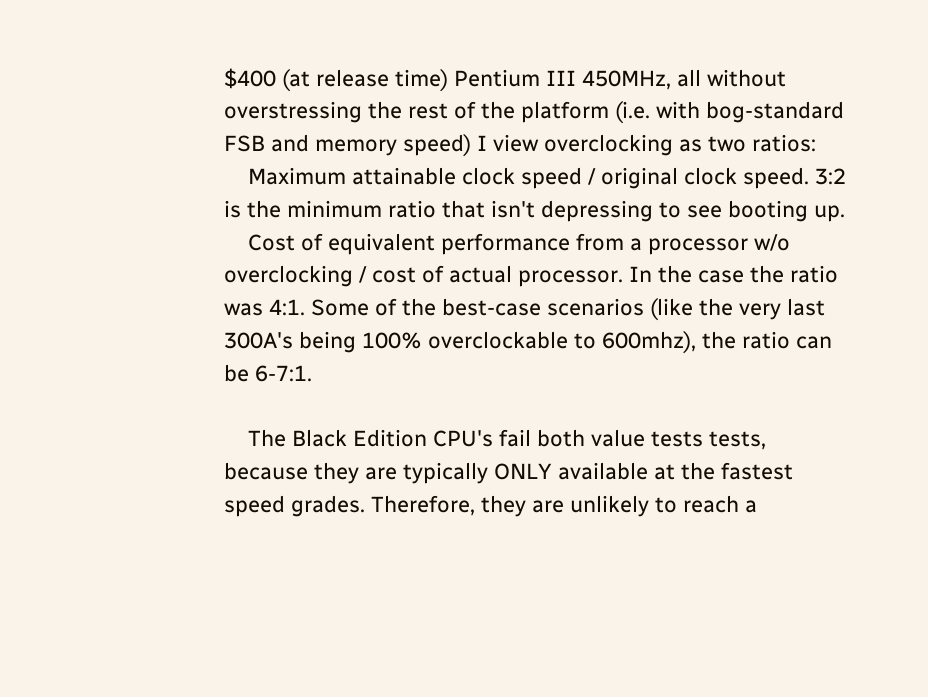$400 (at release time) Pentium III 450MHz, all without overstressing the rest of the platform (i.e. with bog-standard FSB and memory speed) I view overclocking as two ratios:
    Maximum attainable clock speed / original clock speed. 3:2 is the minimum ratio that isn't depressing to see booting up.
    Cost of equivalent performance from a processor w/o overclocking / cost of actual processor. In the case the ratio was 4:1. Some of the best-case scenarios (like the very last 300A's being 100% overclockable to 600mhz), the ratio can be 6-7:1.

    The Black Edition CPU's fail both value tests tests, because they are typically ONLY available at the fastest speed grades. Therefore, they are unlikely to reach a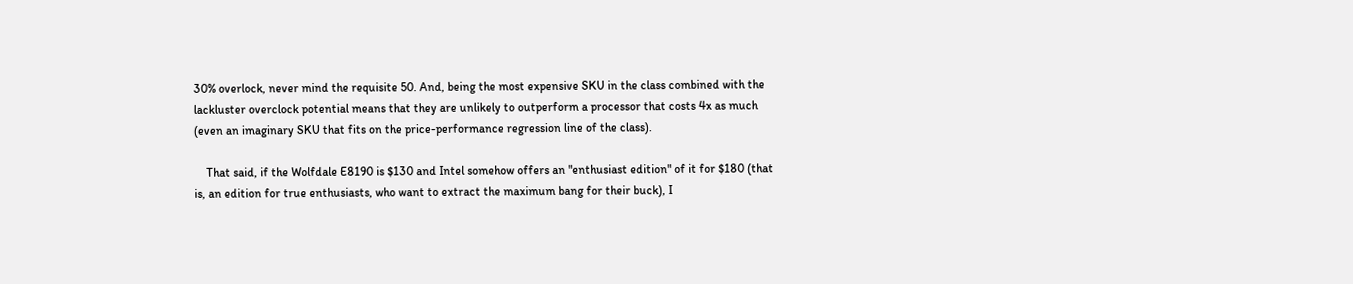30% overlock, never mind the requisite 50. And, being the most expensive SKU in the class combined with the lackluster overclock potential means that they are unlikely to outperform a processor that costs 4x as much (even an imaginary SKU that fits on the price-performance regression line of the class).

    That said, if the Wolfdale E8190 is $130 and Intel somehow offers an "enthusiast edition" of it for $180 (that is, an edition for true enthusiasts, who want to extract the maximum bang for their buck), I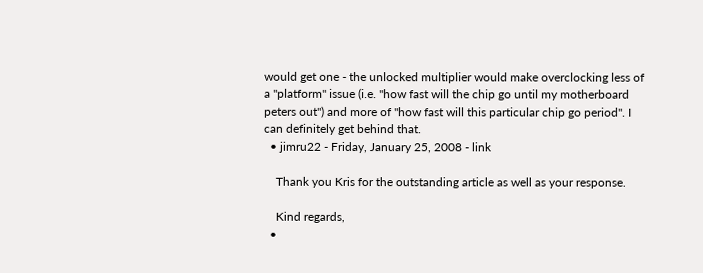would get one - the unlocked multiplier would make overclocking less of a "platform" issue (i.e. "how fast will the chip go until my motherboard peters out") and more of "how fast will this particular chip go period". I can definitely get behind that.
  • jimru22 - Friday, January 25, 2008 - link

    Thank you Kris for the outstanding article as well as your response.

    Kind regards,
  •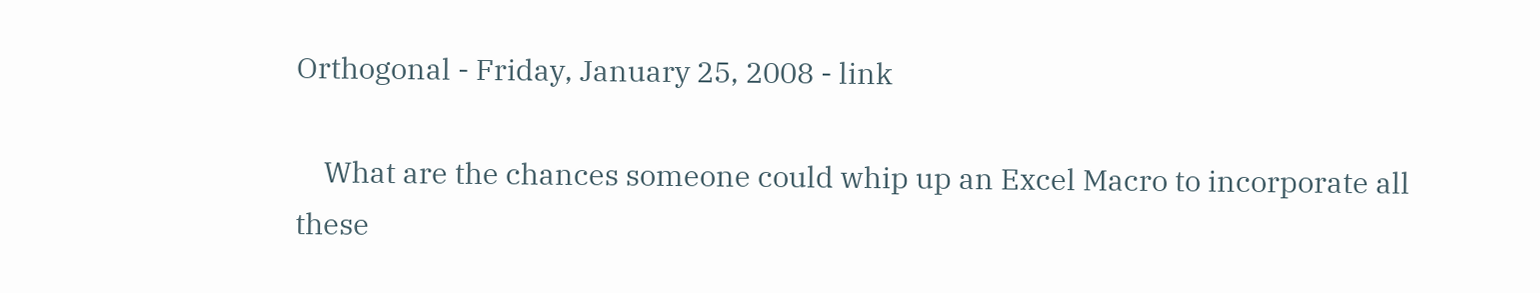Orthogonal - Friday, January 25, 2008 - link

    What are the chances someone could whip up an Excel Macro to incorporate all these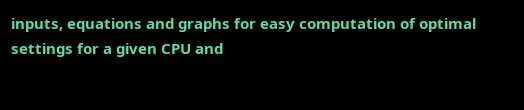inputs, equations and graphs for easy computation of optimal settings for a given CPU and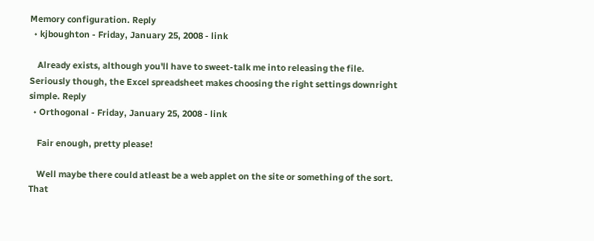Memory configuration. Reply
  • kjboughton - Friday, January 25, 2008 - link

    Already exists, although you'll have to sweet-talk me into releasing the file. Seriously though, the Excel spreadsheet makes choosing the right settings downright simple. Reply
  • Orthogonal - Friday, January 25, 2008 - link

    Fair enough, pretty please!

    Well maybe there could atleast be a web applet on the site or something of the sort. That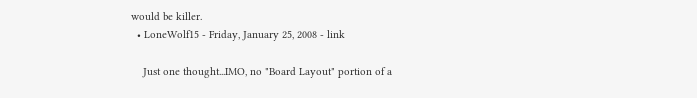would be killer.
  • LoneWolf15 - Friday, January 25, 2008 - link

    Just one thought...IMO, no "Board Layout" portion of a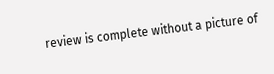review is complete without a picture of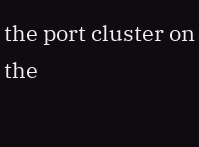the port cluster on the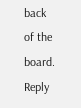back of the board. Reply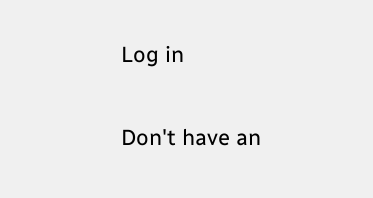Log in

Don't have an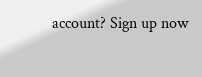account? Sign up now